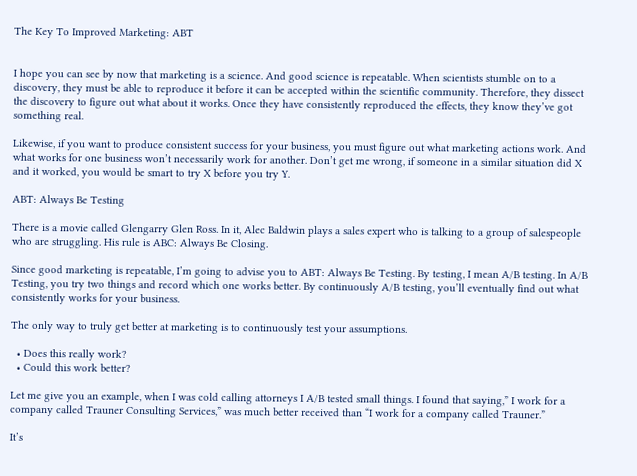The Key To Improved Marketing: ABT


I hope you can see by now that marketing is a science. And good science is repeatable. When scientists stumble on to a discovery, they must be able to reproduce it before it can be accepted within the scientific community. Therefore, they dissect the discovery to figure out what about it works. Once they have consistently reproduced the effects, they know they’ve got something real.

Likewise, if you want to produce consistent success for your business, you must figure out what marketing actions work. And what works for one business won’t necessarily work for another. Don’t get me wrong, if someone in a similar situation did X and it worked, you would be smart to try X before you try Y.

ABT: Always Be Testing

There is a movie called Glengarry Glen Ross. In it, Alec Baldwin plays a sales expert who is talking to a group of salespeople who are struggling. His rule is ABC: Always Be Closing.

Since good marketing is repeatable, I’m going to advise you to ABT: Always Be Testing. By testing, I mean A/B testing. In A/B Testing, you try two things and record which one works better. By continuously A/B testing, you’ll eventually find out what consistently works for your business.

The only way to truly get better at marketing is to continuously test your assumptions.

  • Does this really work?
  • Could this work better?

Let me give you an example, when I was cold calling attorneys I A/B tested small things. I found that saying,” I work for a company called Trauner Consulting Services,” was much better received than “I work for a company called Trauner.”

It’s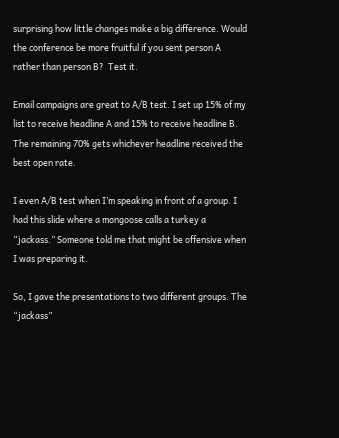surprising how little changes make a big difference. Would the conference be more fruitful if you sent person A rather than person B?  Test it.

Email campaigns are great to A/B test. I set up 15% of my list to receive headline A and 15% to receive headline B. The remaining 70% gets whichever headline received the best open rate.

I even A/B test when I’m speaking in front of a group. I had this slide where a mongoose calls a turkey a “jackass.” Someone told me that might be offensive when I was preparing it.

So, I gave the presentations to two different groups. The “jackass”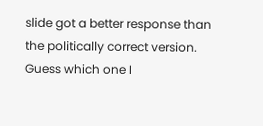slide got a better response than the politically correct version. Guess which one I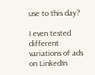use to this day?

I even tested different variations of ads on LinkedIn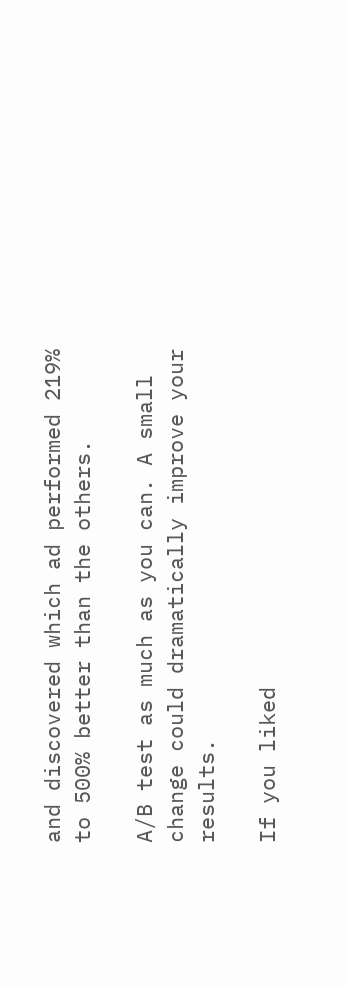and discovered which ad performed 219% to 500% better than the others.

A/B test as much as you can. A small change could dramatically improve your results.

If you liked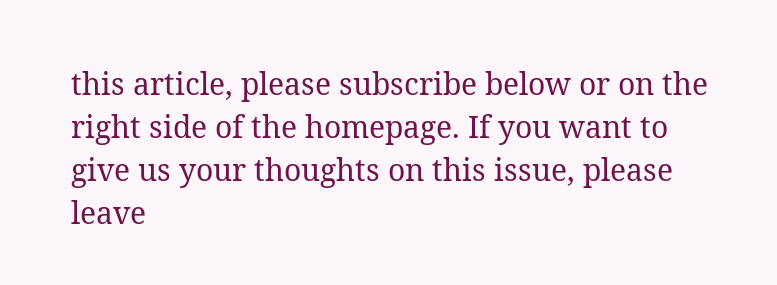this article, please subscribe below or on the right side of the homepage. If you want to give us your thoughts on this issue, please leave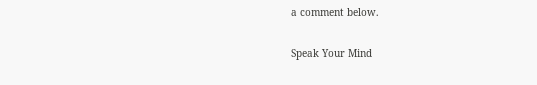a comment below.

Speak Your Mind